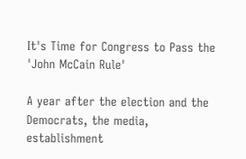It's Time for Congress to Pass the 'John McCain Rule'

A year after the election and the Democrats, the media, establishment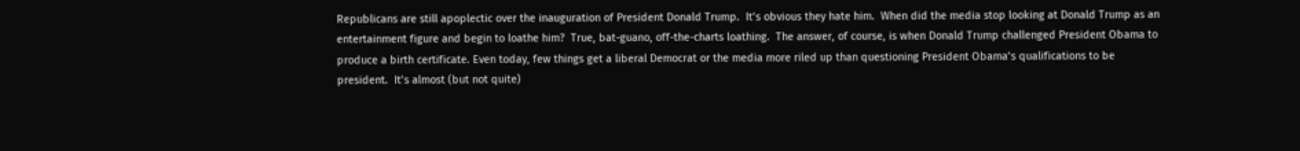Republicans are still apoplectic over the inauguration of President Donald Trump.  It’s obvious they hate him.  When did the media stop looking at Donald Trump as an entertainment figure and begin to loathe him?  True, bat-guano, off-the-charts loathing.  The answer, of course, is when Donald Trump challenged President Obama to produce a birth certificate. Even today, few things get a liberal Democrat or the media more riled up than questioning President Obama’s qualifications to be president.  It’s almost (but not quite)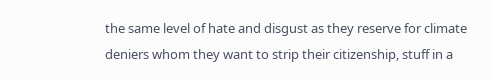the same level of hate and disgust as they reserve for climate deniers whom they want to strip their citizenship, stuff in a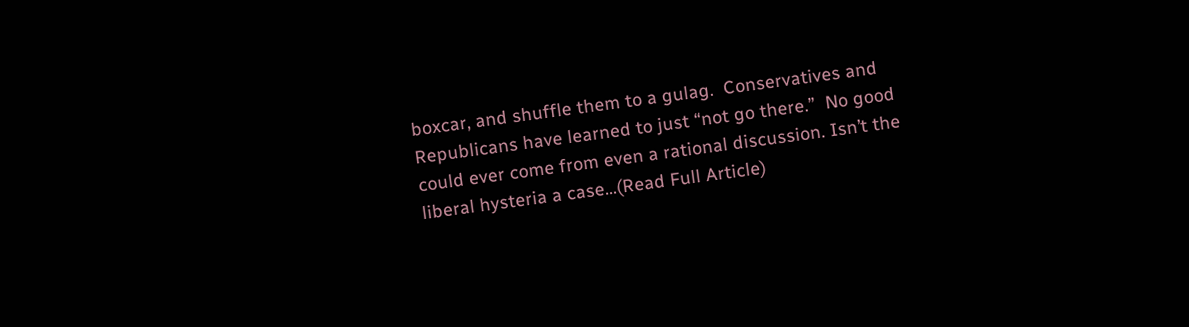boxcar, and shuffle them to a gulag.  Conservatives and Republicans have learned to just “not go there.”  No good could ever come from even a rational discussion. Isn’t the liberal hysteria a case...(Read Full Article)